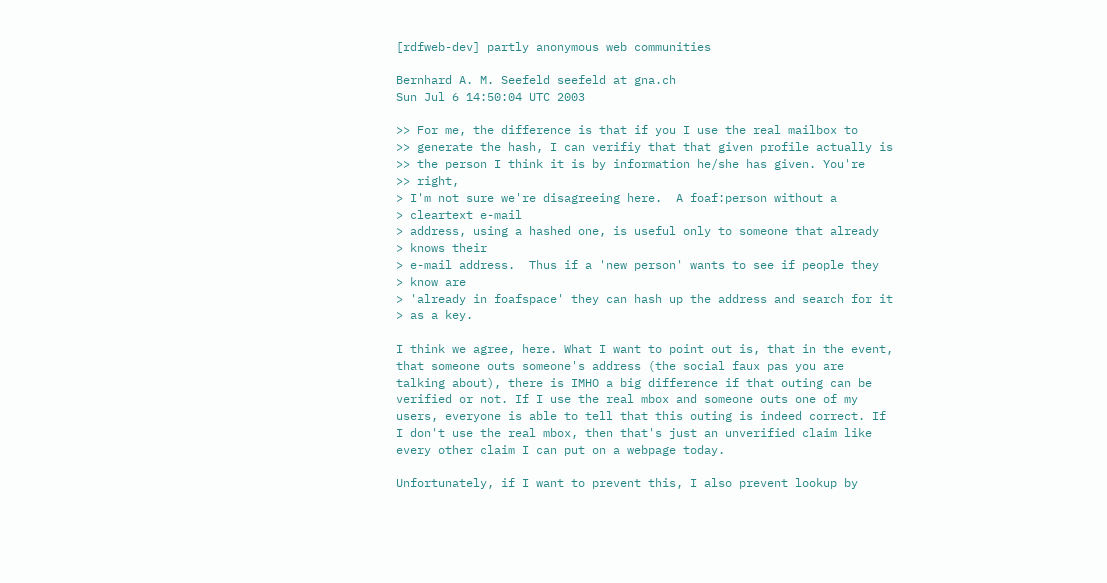[rdfweb-dev] partly anonymous web communities

Bernhard A. M. Seefeld seefeld at gna.ch
Sun Jul 6 14:50:04 UTC 2003

>> For me, the difference is that if you I use the real mailbox to
>> generate the hash, I can verifiy that that given profile actually is
>> the person I think it is by information he/she has given. You're
>> right,
> I'm not sure we're disagreeing here.  A foaf:person without a
> cleartext e-mail
> address, using a hashed one, is useful only to someone that already
> knows their
> e-mail address.  Thus if a 'new person' wants to see if people they
> know are
> 'already in foafspace' they can hash up the address and search for it
> as a key.

I think we agree, here. What I want to point out is, that in the event,
that someone outs someone's address (the social faux pas you are
talking about), there is IMHO a big difference if that outing can be
verified or not. If I use the real mbox and someone outs one of my
users, everyone is able to tell that this outing is indeed correct. If
I don't use the real mbox, then that's just an unverified claim like
every other claim I can put on a webpage today.

Unfortunately, if I want to prevent this, I also prevent lookup by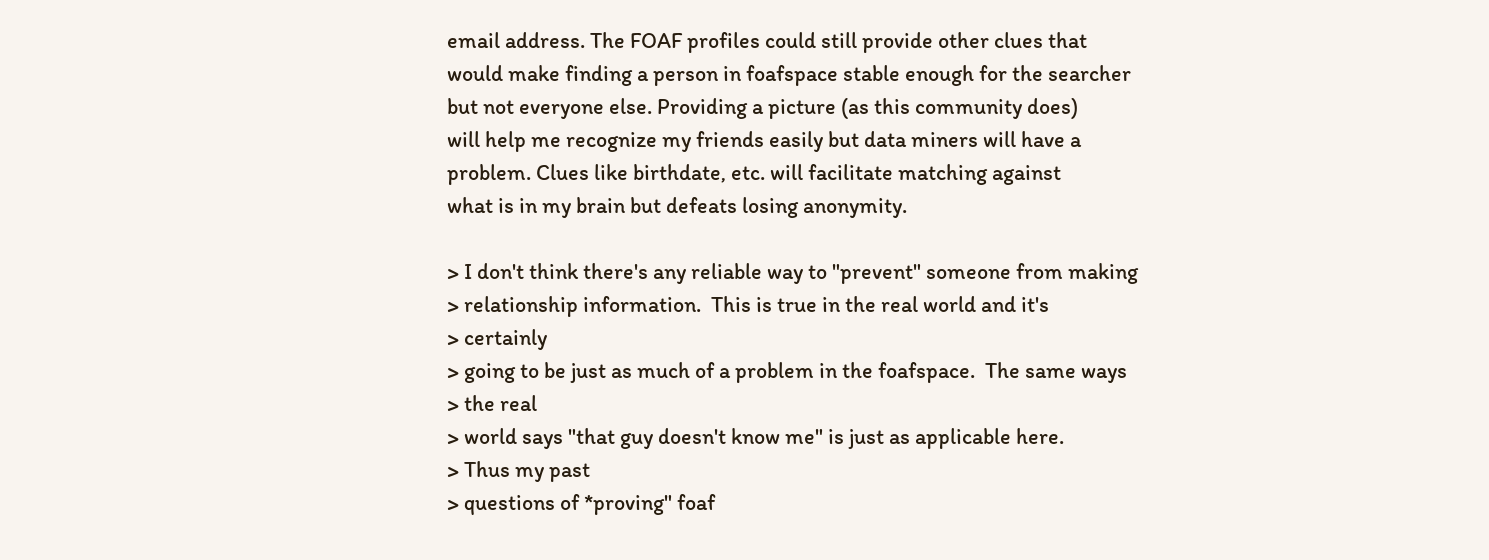email address. The FOAF profiles could still provide other clues that
would make finding a person in foafspace stable enough for the searcher
but not everyone else. Providing a picture (as this community does)
will help me recognize my friends easily but data miners will have a
problem. Clues like birthdate, etc. will facilitate matching against
what is in my brain but defeats losing anonymity.

> I don't think there's any reliable way to "prevent" someone from making
> relationship information.  This is true in the real world and it's
> certainly
> going to be just as much of a problem in the foafspace.  The same ways
> the real
> world says "that guy doesn't know me" is just as applicable here.
> Thus my past
> questions of *proving" foaf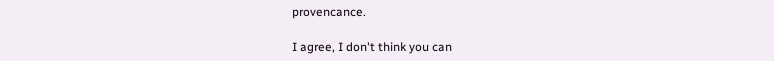provencance.

I agree, I don't think you can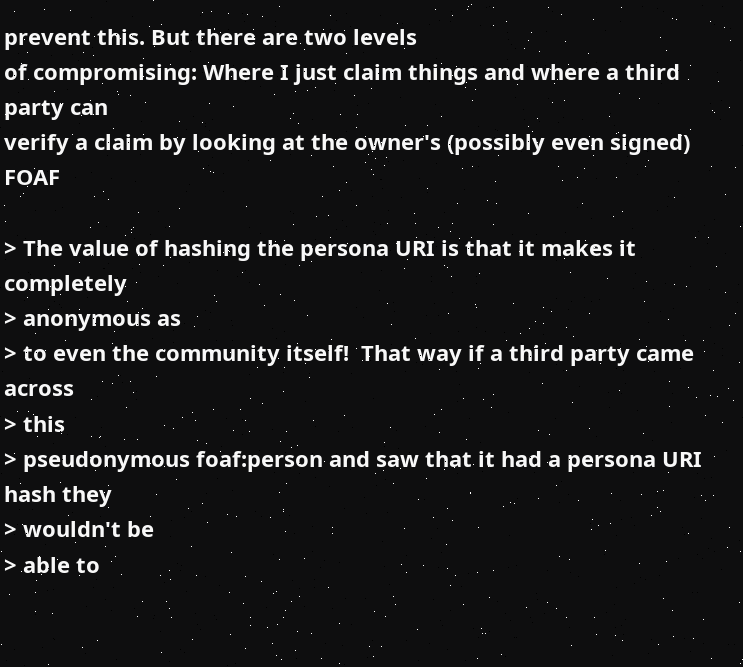prevent this. But there are two levels
of compromising: Where I just claim things and where a third party can
verify a claim by looking at the owner's (possibly even signed) FOAF

> The value of hashing the persona URI is that it makes it completely
> anonymous as
> to even the community itself!  That way if a third party came across
> this
> pseudonymous foaf:person and saw that it had a persona URI hash they
> wouldn't be
> able to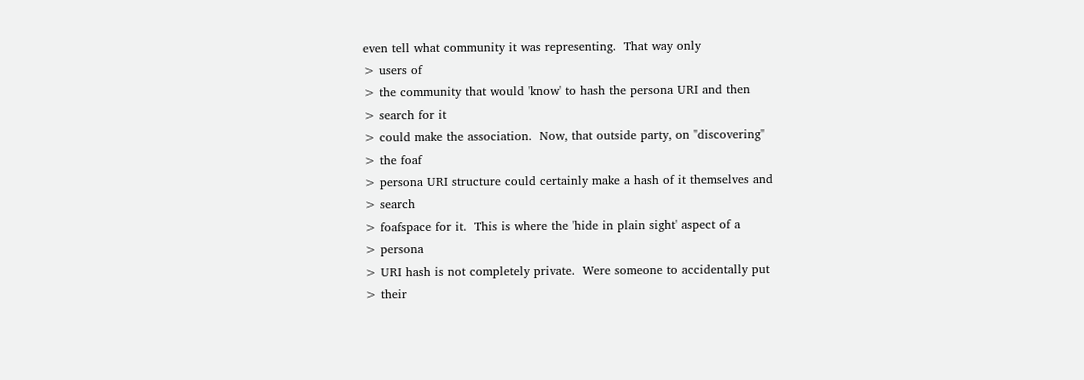even tell what community it was representing.  That way only
> users of
> the community that would 'know' to hash the persona URI and then
> search for it
> could make the association.  Now, that outside party, on "discovering"
> the foaf
> persona URI structure could certainly make a hash of it themselves and
> search
> foafspace for it.  This is where the 'hide in plain sight' aspect of a
> persona
> URI hash is not completely private.  Were someone to accidentally put
> their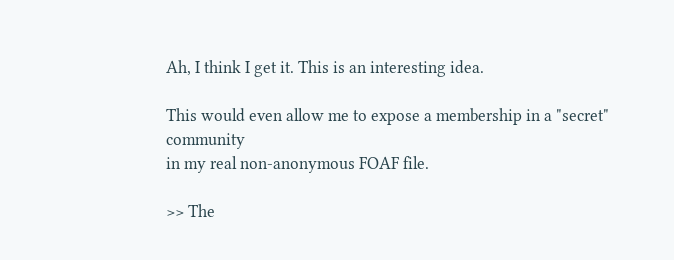Ah, I think I get it. This is an interesting idea.

This would even allow me to expose a membership in a "secret" community
in my real non-anonymous FOAF file.

>> The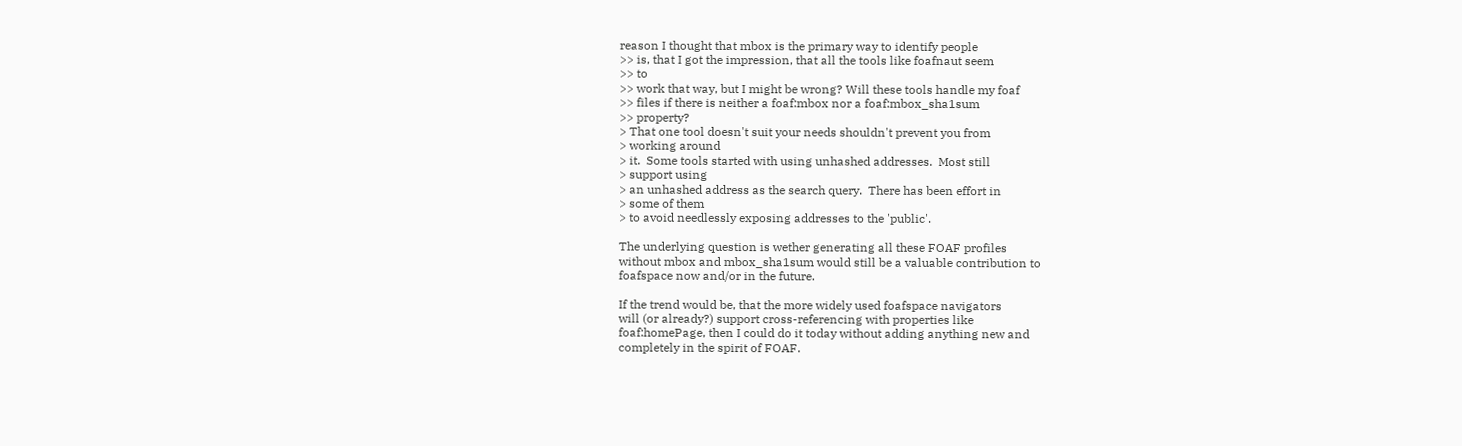reason I thought that mbox is the primary way to identify people
>> is, that I got the impression, that all the tools like foafnaut seem
>> to
>> work that way, but I might be wrong? Will these tools handle my foaf
>> files if there is neither a foaf:mbox nor a foaf:mbox_sha1sum
>> property?
> That one tool doesn't suit your needs shouldn't prevent you from
> working around
> it.  Some tools started with using unhashed addresses.  Most still
> support using
> an unhashed address as the search query.  There has been effort in
> some of them
> to avoid needlessly exposing addresses to the 'public'.

The underlying question is wether generating all these FOAF profiles
without mbox and mbox_sha1sum would still be a valuable contribution to
foafspace now and/or in the future.

If the trend would be, that the more widely used foafspace navigators
will (or already?) support cross-referencing with properties like
foaf:homePage, then I could do it today without adding anything new and
completely in the spirit of FOAF.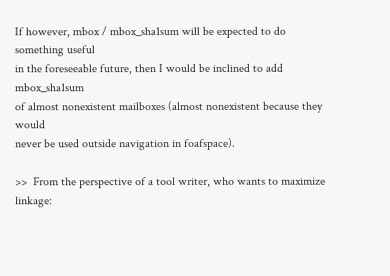If however, mbox / mbox_sha1sum will be expected to do something useful
in the foreseeable future, then I would be inclined to add mbox_sha1sum
of almost nonexistent mailboxes (almost nonexistent because they would
never be used outside navigation in foafspace).

>>  From the perspective of a tool writer, who wants to maximize linkage: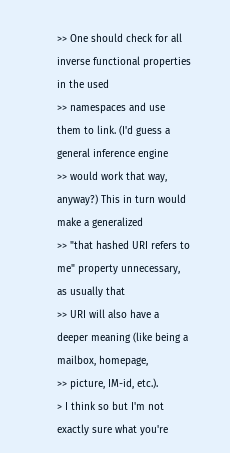>> One should check for all inverse functional properties in the used
>> namespaces and use them to link. (I'd guess a general inference engine
>> would work that way, anyway?) This in turn would make a generalized
>> "that hashed URI refers to me" property unnecessary, as usually that
>> URI will also have a deeper meaning (like being a mailbox, homepage,
>> picture, IM-id, etc.).
> I think so but I'm not exactly sure what you're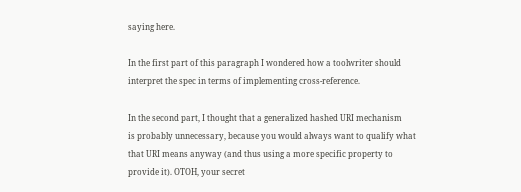saying here.

In the first part of this paragraph I wondered how a toolwriter should
interpret the spec in terms of implementing cross-reference.

In the second part, I thought that a generalized hashed URI mechanism
is probably unnecessary, because you would always want to qualify what
that URI means anyway (and thus using a more specific property to
provide it). OTOH, your secret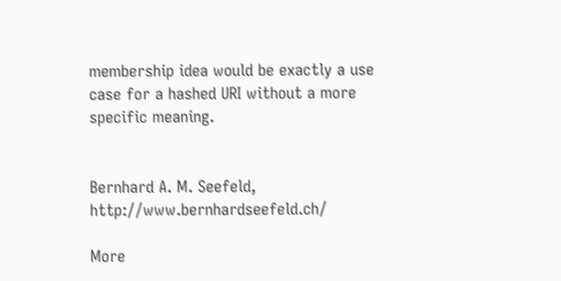membership idea would be exactly a use
case for a hashed URI without a more specific meaning.


Bernhard A. M. Seefeld, http://www.bernhardseefeld.ch/

More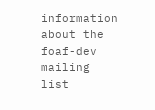information about the foaf-dev mailing list